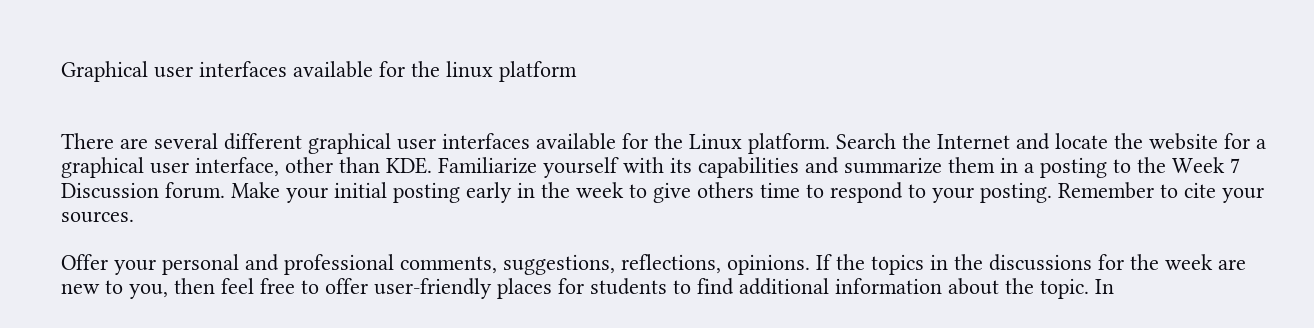Graphical user interfaces available for the linux platform


There are several different graphical user interfaces available for the Linux platform. Search the Internet and locate the website for a graphical user interface, other than KDE. Familiarize yourself with its capabilities and summarize them in a posting to the Week 7 Discussion forum. Make your initial posting early in the week to give others time to respond to your posting. Remember to cite your sources.

Offer your personal and professional comments, suggestions, reflections, opinions. If the topics in the discussions for the week are new to you, then feel free to offer user-friendly places for students to find additional information about the topic. In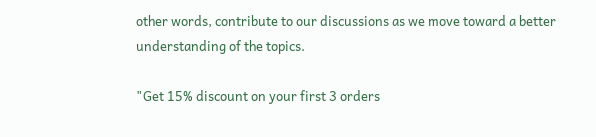other words, contribute to our discussions as we move toward a better understanding of the topics.

"Get 15% discount on your first 3 orders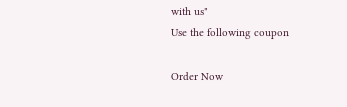with us"
Use the following coupon

Order Now